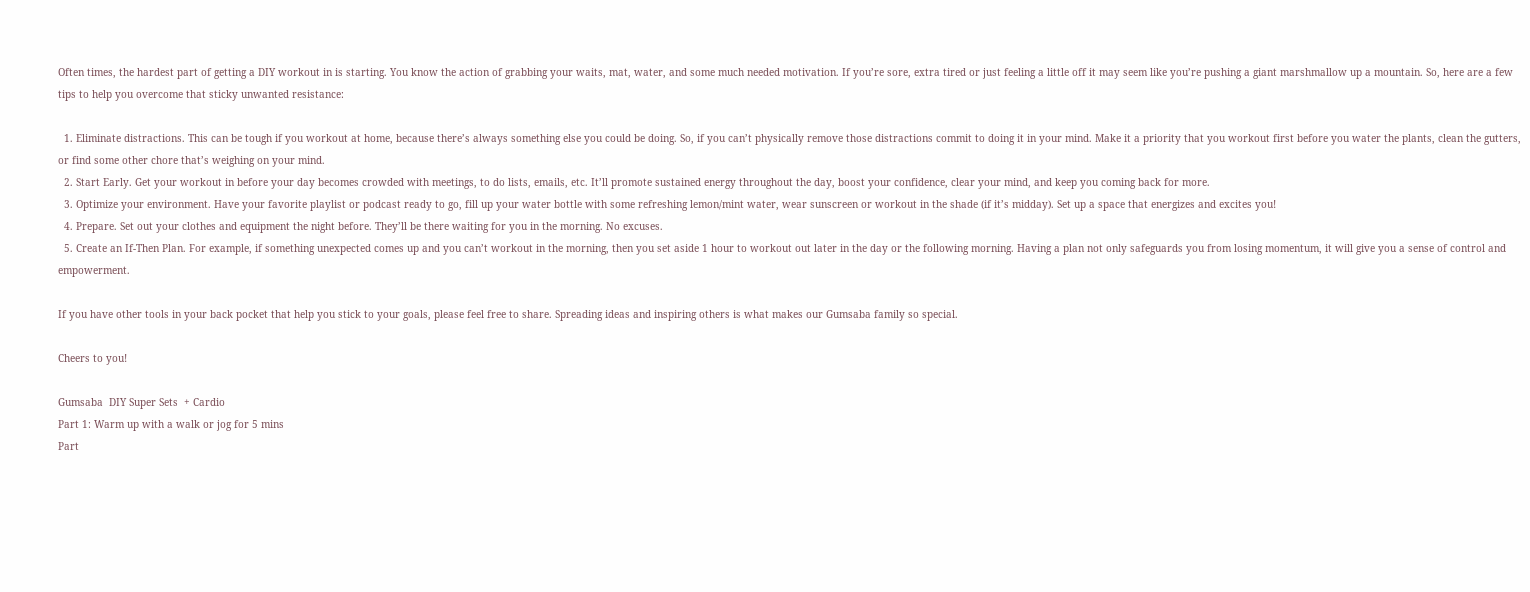Often times, the hardest part of getting a DIY workout in is starting. You know the action of grabbing your waits, mat, water, and some much needed motivation. If you’re sore, extra tired or just feeling a little off it may seem like you’re pushing a giant marshmallow up a mountain. So, here are a few tips to help you overcome that sticky unwanted resistance:

  1. Eliminate distractions. This can be tough if you workout at home, because there’s always something else you could be doing. So, if you can’t physically remove those distractions commit to doing it in your mind. Make it a priority that you workout first before you water the plants, clean the gutters, or find some other chore that’s weighing on your mind.
  2. Start Early. Get your workout in before your day becomes crowded with meetings, to do lists, emails, etc. It’ll promote sustained energy throughout the day, boost your confidence, clear your mind, and keep you coming back for more.
  3. Optimize your environment. Have your favorite playlist or podcast ready to go, fill up your water bottle with some refreshing lemon/mint water, wear sunscreen or workout in the shade (if it’s midday). Set up a space that energizes and excites you!
  4. Prepare. Set out your clothes and equipment the night before. They’ll be there waiting for you in the morning. No excuses.
  5. Create an If-Then Plan. For example, if something unexpected comes up and you can’t workout in the morning, then you set aside 1 hour to workout out later in the day or the following morning. Having a plan not only safeguards you from losing momentum, it will give you a sense of control and empowerment.

If you have other tools in your back pocket that help you stick to your goals, please feel free to share. Spreading ideas and inspiring others is what makes our Gumsaba family so special.

Cheers to you!

Gumsaba  DIY Super Sets  + Cardio
Part 1: Warm up with a walk or jog for 5 mins
Part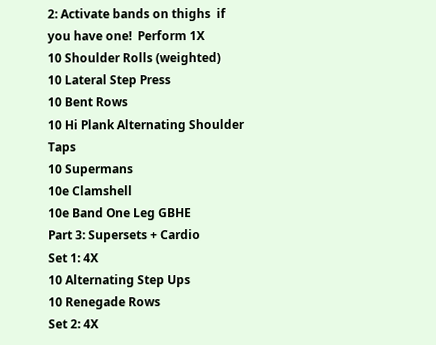2: Activate bands on thighs  if you have one!  Perform 1X
10 Shoulder Rolls (weighted)
10 Lateral Step Press
10 Bent Rows
10 Hi Plank Alternating Shoulder Taps
10 Supermans
10e Clamshell
10e Band One Leg GBHE
Part 3: Supersets + Cardio
Set 1: 4X
10 Alternating Step Ups
10 Renegade Rows
Set 2: 4X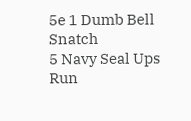5e 1 Dumb Bell Snatch
5 Navy Seal Ups
Run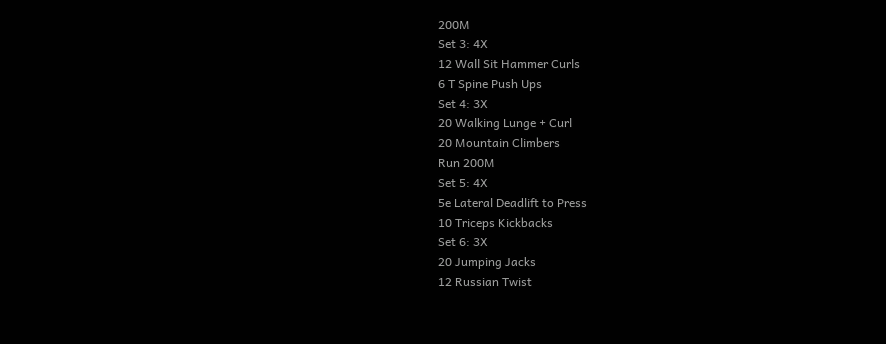200M
Set 3: 4X
12 Wall Sit Hammer Curls
6 T Spine Push Ups
Set 4: 3X
20 Walking Lunge + Curl
20 Mountain Climbers
Run 200M
Set 5: 4X
5e Lateral Deadlift to Press
10 Triceps Kickbacks
Set 6: 3X
20 Jumping Jacks
12 Russian Twist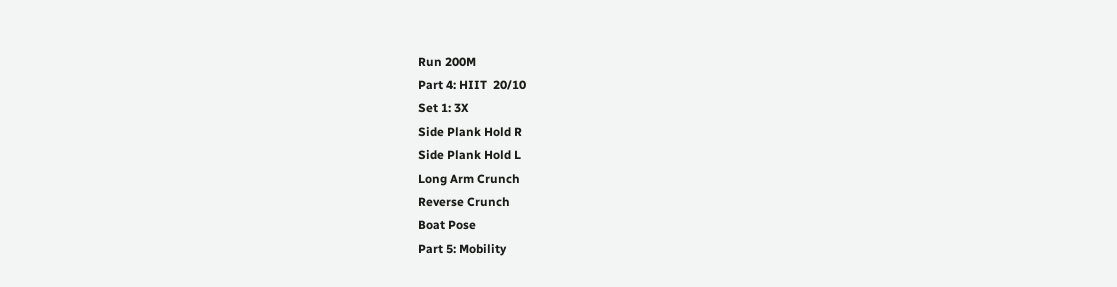Run 200M
Part 4: HIIT  20/10
Set 1: 3X
Side Plank Hold R
Side Plank Hold L
Long Arm Crunch
Reverse Crunch
Boat Pose
Part 5: Mobility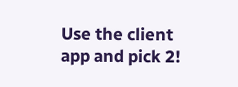Use the client app and pick 2!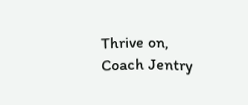Thrive on,
Coach Jentry